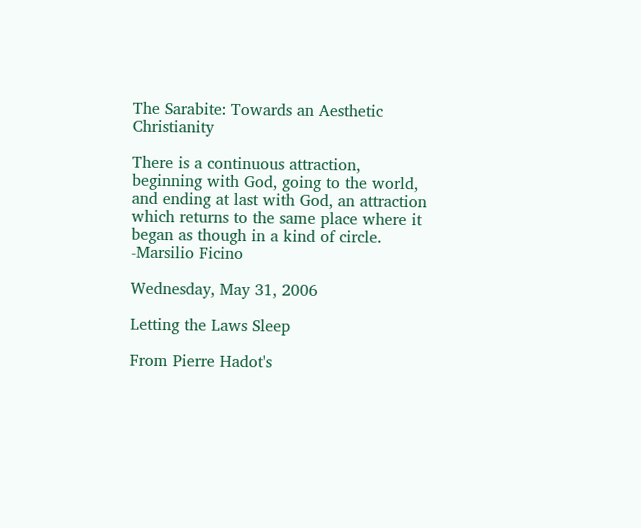The Sarabite: Towards an Aesthetic Christianity

There is a continuous attraction, beginning with God, going to the world, and ending at last with God, an attraction which returns to the same place where it began as though in a kind of circle. -Marsilio Ficino

Wednesday, May 31, 2006

Letting the Laws Sleep

From Pierre Hadot's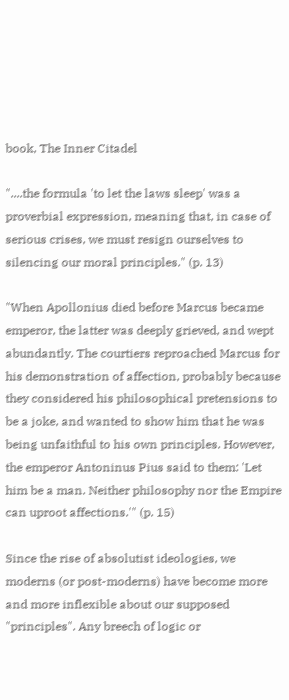book, The Inner Citadel

"....the formula 'to let the laws sleep' was a proverbial expression, meaning that, in case of serious crises, we must resign ourselves to silencing our moral principles." (p. 13)

"When Apollonius died before Marcus became emperor, the latter was deeply grieved, and wept abundantly. The courtiers reproached Marcus for his demonstration of affection, probably because they considered his philosophical pretensions to be a joke, and wanted to show him that he was being unfaithful to his own principles. However, the emperor Antoninus Pius said to them: 'Let him be a man. Neither philosophy nor the Empire can uproot affections.'" (p. 15)

Since the rise of absolutist ideologies, we moderns (or post-moderns) have become more and more inflexible about our supposed "principles". Any breech of logic or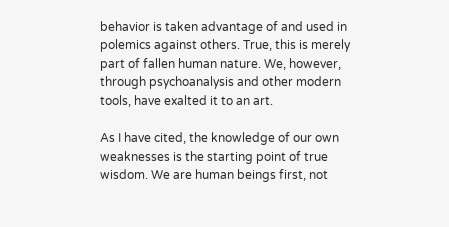behavior is taken advantage of and used in polemics against others. True, this is merely part of fallen human nature. We, however, through psychoanalysis and other modern tools, have exalted it to an art.

As I have cited, the knowledge of our own weaknesses is the starting point of true wisdom. We are human beings first, not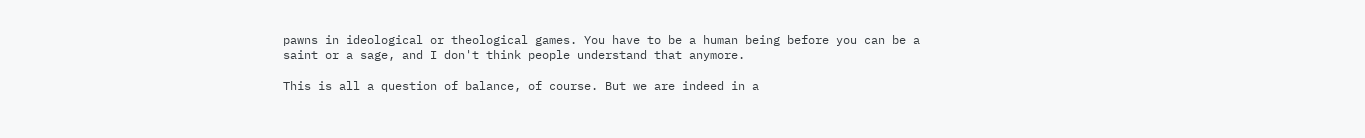pawns in ideological or theological games. You have to be a human being before you can be a saint or a sage, and I don't think people understand that anymore.

This is all a question of balance, of course. But we are indeed in a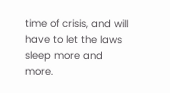time of crisis, and will have to let the laws sleep more and more.